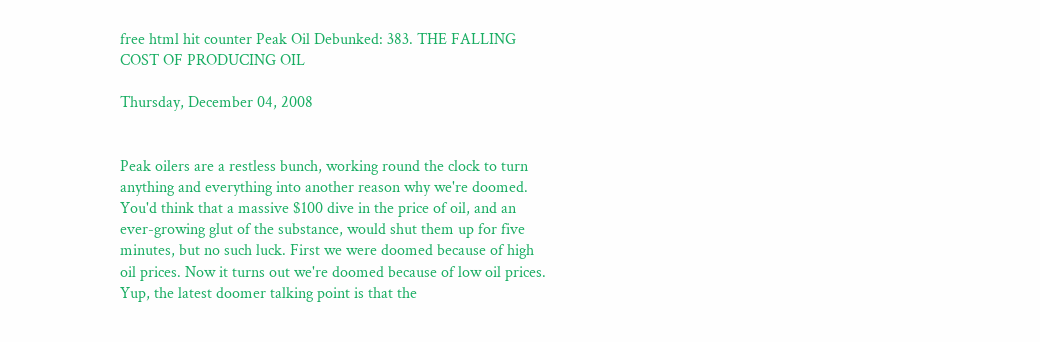free html hit counter Peak Oil Debunked: 383. THE FALLING COST OF PRODUCING OIL

Thursday, December 04, 2008


Peak oilers are a restless bunch, working round the clock to turn anything and everything into another reason why we're doomed. You'd think that a massive $100 dive in the price of oil, and an ever-growing glut of the substance, would shut them up for five minutes, but no such luck. First we were doomed because of high oil prices. Now it turns out we're doomed because of low oil prices. Yup, the latest doomer talking point is that the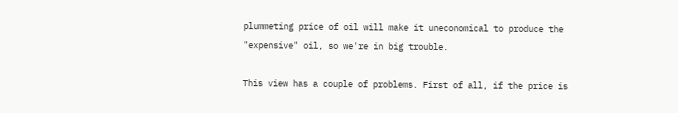plummeting price of oil will make it uneconomical to produce the "expensive" oil, so we're in big trouble.

This view has a couple of problems. First of all, if the price is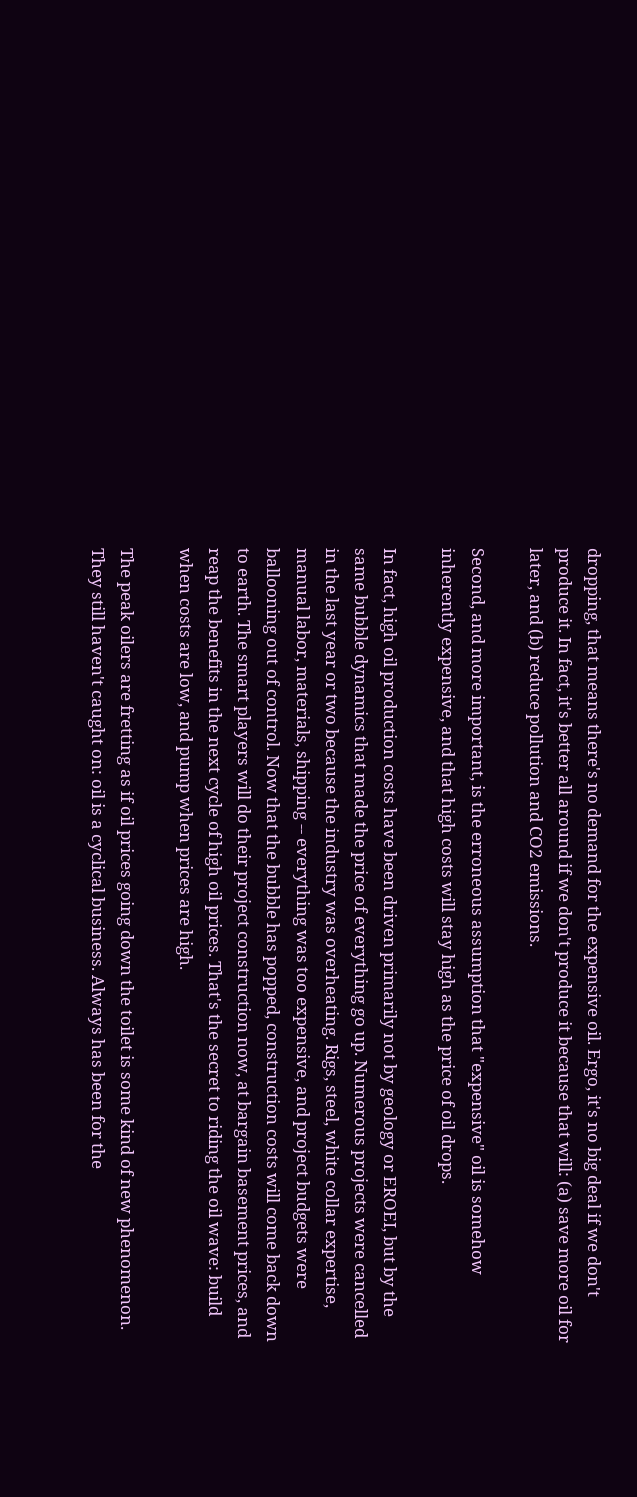dropping, that means there's no demand for the expensive oil. Ergo, it's no big deal if we don't produce it. In fact, it's better all around if we don't produce it because that will: (a) save more oil for later, and (b) reduce pollution and CO2 emissions.

Second, and more important, is the erroneous assumption that "expensive" oil is somehow inherently expensive, and that high costs will stay high as the price of oil drops.

In fact, high oil production costs have been driven primarily not by geology or EROEI, but by the same bubble dynamics that made the price of everything go up. Numerous projects were cancelled in the last year or two because the industry was overheating. Rigs, steel, white collar expertise, manual labor, materials, shipping -- everything was too expensive, and project budgets were ballooning out of control. Now that the bubble has popped, construction costs will come back down to earth. The smart players will do their project construction now, at bargain basement prices, and reap the benefits in the next cycle of high oil prices. That's the secret to riding the oil wave: build when costs are low, and pump when prices are high.

The peak oilers are fretting as if oil prices going down the toilet is some kind of new phenomenon. They still haven't caught on: oil is a cyclical business. Always has been for the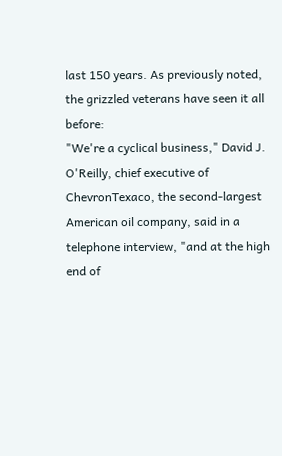last 150 years. As previously noted, the grizzled veterans have seen it all before:
"We're a cyclical business," David J. O'Reilly, chief executive of ChevronTexaco, the second-largest American oil company, said in a telephone interview, "and at the high end of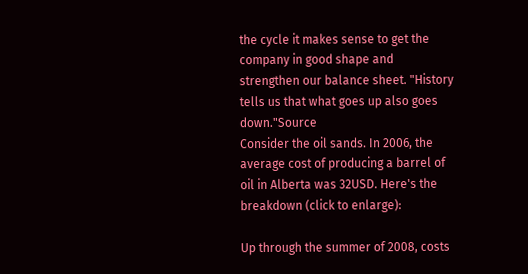the cycle it makes sense to get the company in good shape and strengthen our balance sheet. "History tells us that what goes up also goes down."Source
Consider the oil sands. In 2006, the average cost of producing a barrel of oil in Alberta was 32USD. Here's the breakdown (click to enlarge):

Up through the summer of 2008, costs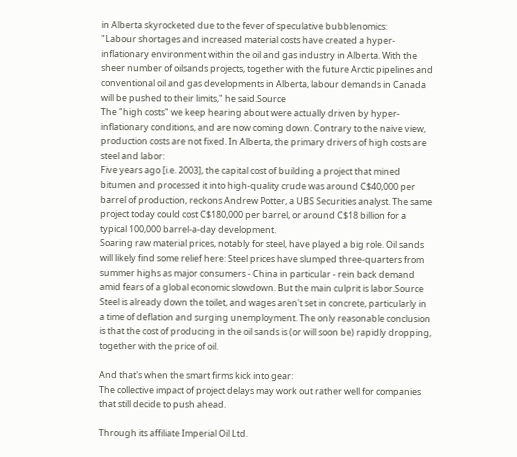in Alberta skyrocketed due to the fever of speculative bubblenomics:
"Labour shortages and increased material costs have created a hyper-inflationary environment within the oil and gas industry in Alberta. With the sheer number of oilsands projects, together with the future Arctic pipelines and conventional oil and gas developments in Alberta, labour demands in Canada will be pushed to their limits," he said.Source
The "high costs" we keep hearing about were actually driven by hyper-inflationary conditions, and are now coming down. Contrary to the naive view, production costs are not fixed. In Alberta, the primary drivers of high costs are steel and labor:
Five years ago [i.e. 2003], the capital cost of building a project that mined bitumen and processed it into high-quality crude was around C$40,000 per barrel of production, reckons Andrew Potter, a UBS Securities analyst. The same project today could cost C$180,000 per barrel, or around C$18 billion for a typical 100,000 barrel-a-day development.
Soaring raw material prices, notably for steel, have played a big role. Oil sands will likely find some relief here: Steel prices have slumped three-quarters from summer highs as major consumers - China in particular - rein back demand amid fears of a global economic slowdown. But the main culprit is labor.Source
Steel is already down the toilet, and wages aren't set in concrete, particularly in a time of deflation and surging unemployment. The only reasonable conclusion is that the cost of producing in the oil sands is (or will soon be) rapidly dropping, together with the price of oil.

And that's when the smart firms kick into gear:
The collective impact of project delays may work out rather well for companies that still decide to push ahead.

Through its affiliate Imperial Oil Ltd.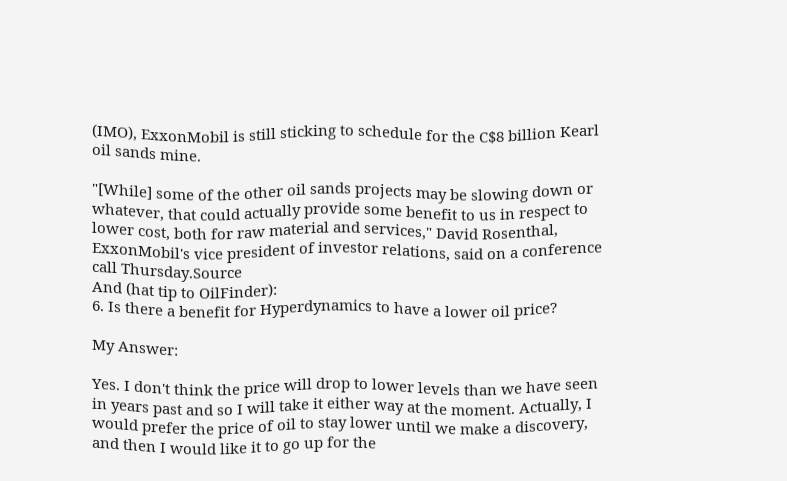(IMO), ExxonMobil is still sticking to schedule for the C$8 billion Kearl oil sands mine.

"[While] some of the other oil sands projects may be slowing down or whatever, that could actually provide some benefit to us in respect to lower cost, both for raw material and services," David Rosenthal, ExxonMobil's vice president of investor relations, said on a conference call Thursday.Source
And (hat tip to OilFinder):
6. Is there a benefit for Hyperdynamics to have a lower oil price?

My Answer:

Yes. I don't think the price will drop to lower levels than we have seen in years past and so I will take it either way at the moment. Actually, I would prefer the price of oil to stay lower until we make a discovery, and then I would like it to go up for the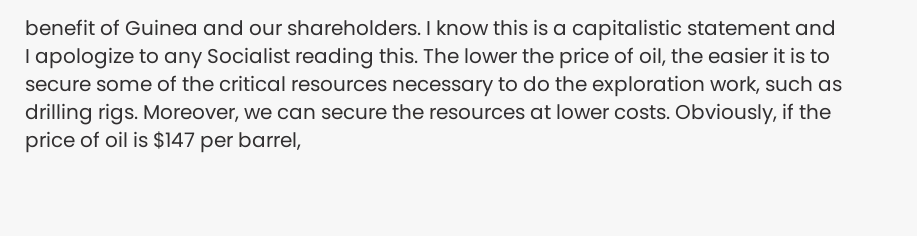benefit of Guinea and our shareholders. I know this is a capitalistic statement and I apologize to any Socialist reading this. The lower the price of oil, the easier it is to secure some of the critical resources necessary to do the exploration work, such as drilling rigs. Moreover, we can secure the resources at lower costs. Obviously, if the price of oil is $147 per barrel,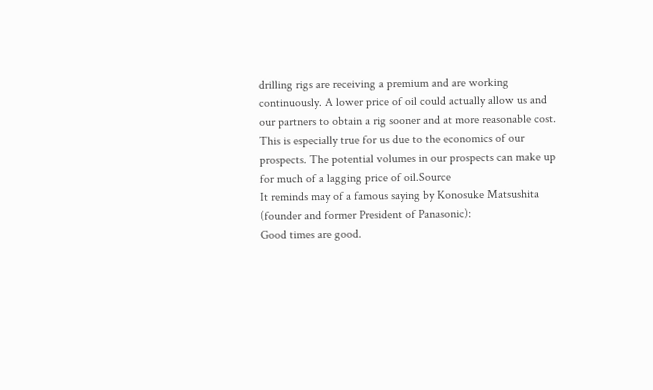drilling rigs are receiving a premium and are working continuously. A lower price of oil could actually allow us and our partners to obtain a rig sooner and at more reasonable cost. This is especially true for us due to the economics of our prospects. The potential volumes in our prospects can make up for much of a lagging price of oil.Source
It reminds may of a famous saying by Konosuke Matsushita (founder and former President of Panasonic):
Good times are good.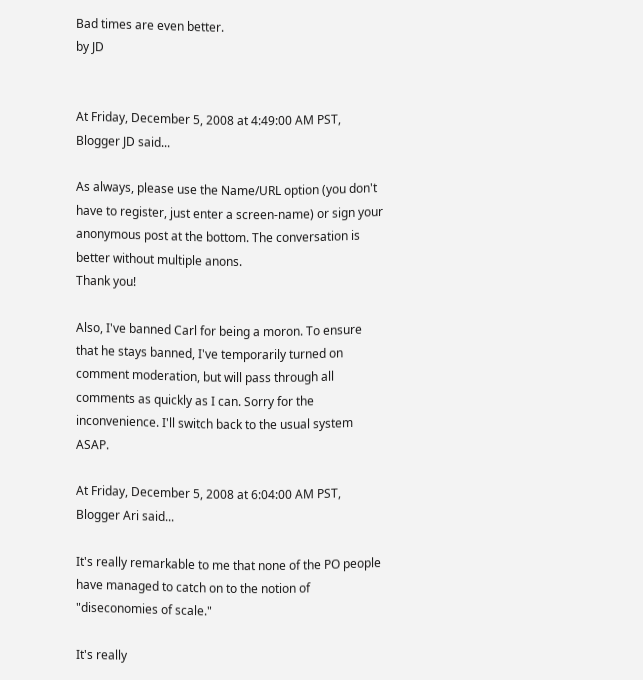Bad times are even better.
by JD


At Friday, December 5, 2008 at 4:49:00 AM PST, Blogger JD said...

As always, please use the Name/URL option (you don't have to register, just enter a screen-name) or sign your anonymous post at the bottom. The conversation is better without multiple anons.
Thank you!

Also, I've banned Carl for being a moron. To ensure that he stays banned, I've temporarily turned on comment moderation, but will pass through all comments as quickly as I can. Sorry for the inconvenience. I'll switch back to the usual system ASAP.

At Friday, December 5, 2008 at 6:04:00 AM PST, Blogger Ari said...

It's really remarkable to me that none of the PO people have managed to catch on to the notion of "diseconomies of scale."

It's really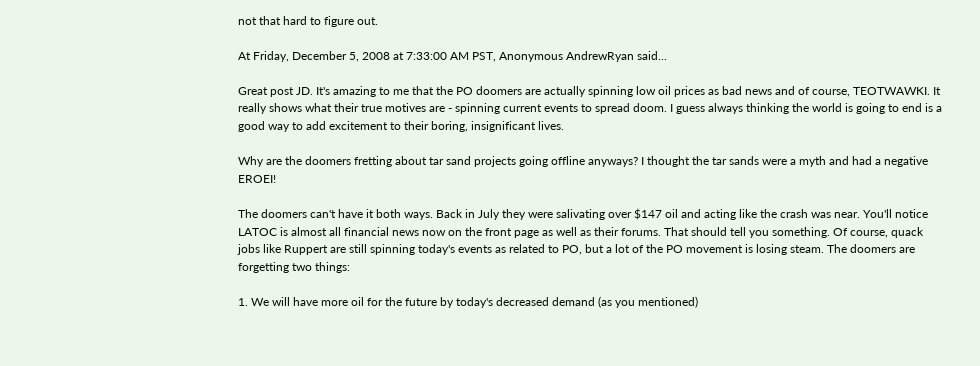not that hard to figure out.

At Friday, December 5, 2008 at 7:33:00 AM PST, Anonymous AndrewRyan said...

Great post JD. It's amazing to me that the PO doomers are actually spinning low oil prices as bad news and of course, TEOTWAWKI. It really shows what their true motives are - spinning current events to spread doom. I guess always thinking the world is going to end is a good way to add excitement to their boring, insignificant lives.

Why are the doomers fretting about tar sand projects going offline anyways? I thought the tar sands were a myth and had a negative EROEI!

The doomers can't have it both ways. Back in July they were salivating over $147 oil and acting like the crash was near. You'll notice LATOC is almost all financial news now on the front page as well as their forums. That should tell you something. Of course, quack jobs like Ruppert are still spinning today's events as related to PO, but a lot of the PO movement is losing steam. The doomers are forgetting two things:

1. We will have more oil for the future by today's decreased demand (as you mentioned)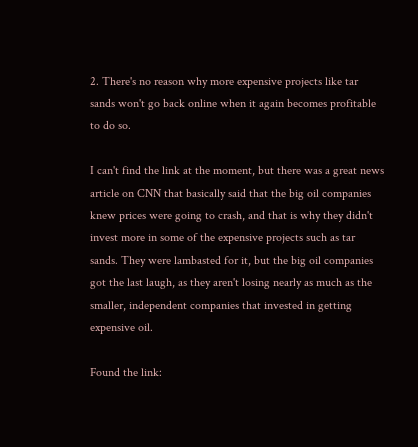2. There's no reason why more expensive projects like tar sands won't go back online when it again becomes profitable to do so.

I can't find the link at the moment, but there was a great news article on CNN that basically said that the big oil companies knew prices were going to crash, and that is why they didn't invest more in some of the expensive projects such as tar sands. They were lambasted for it, but the big oil companies got the last laugh, as they aren't losing nearly as much as the smaller, independent companies that invested in getting expensive oil.

Found the link: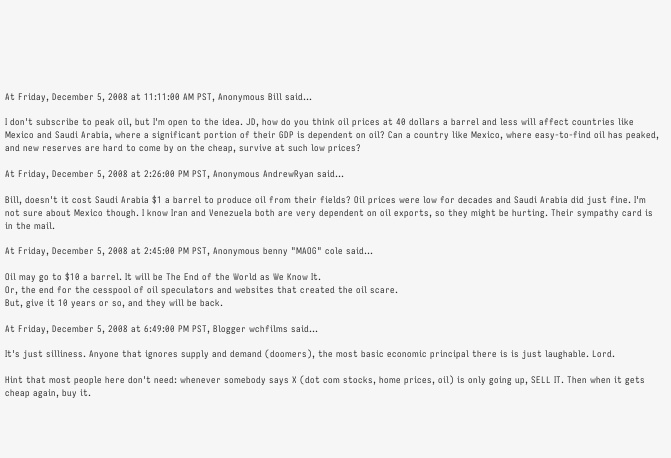At Friday, December 5, 2008 at 11:11:00 AM PST, Anonymous Bill said...

I don't subscribe to peak oil, but I'm open to the idea. JD, how do you think oil prices at 40 dollars a barrel and less will affect countries like Mexico and Saudi Arabia, where a significant portion of their GDP is dependent on oil? Can a country like Mexico, where easy-to-find oil has peaked, and new reserves are hard to come by on the cheap, survive at such low prices?

At Friday, December 5, 2008 at 2:26:00 PM PST, Anonymous AndrewRyan said...

Bill, doesn't it cost Saudi Arabia $1 a barrel to produce oil from their fields? Oil prices were low for decades and Saudi Arabia did just fine. I'm not sure about Mexico though. I know Iran and Venezuela both are very dependent on oil exports, so they might be hurting. Their sympathy card is in the mail.

At Friday, December 5, 2008 at 2:45:00 PM PST, Anonymous benny "MAOG" cole said...

Oil may go to $10 a barrel. It will be The End of the World as We Know It.
Or, the end for the cesspool of oil speculators and websites that created the oil scare.
But, give it 10 years or so, and they will be back.

At Friday, December 5, 2008 at 6:49:00 PM PST, Blogger wchfilms said...

It's just silliness. Anyone that ignores supply and demand (doomers), the most basic economic principal there is is just laughable. Lord.

Hint that most people here don't need: whenever somebody says X (dot com stocks, home prices, oil) is only going up, SELL IT. Then when it gets cheap again, buy it.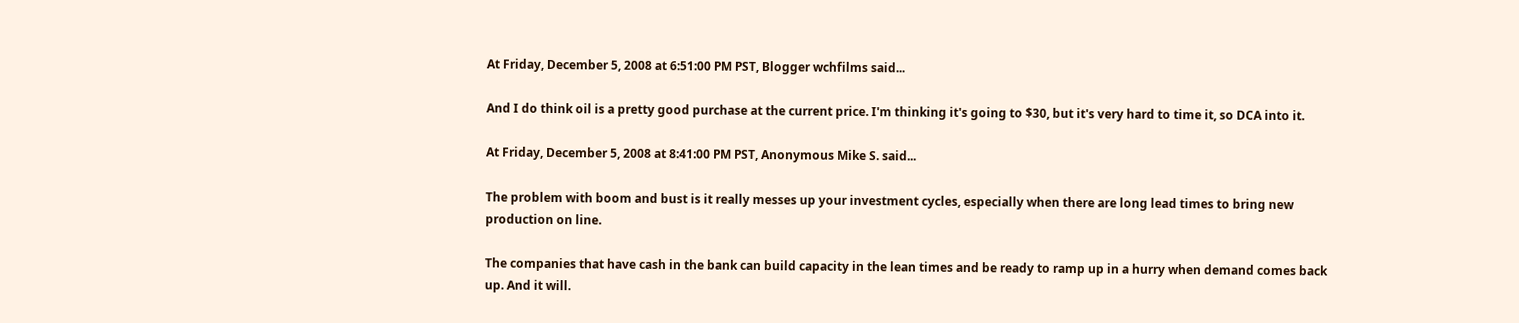At Friday, December 5, 2008 at 6:51:00 PM PST, Blogger wchfilms said...

And I do think oil is a pretty good purchase at the current price. I'm thinking it's going to $30, but it's very hard to time it, so DCA into it.

At Friday, December 5, 2008 at 8:41:00 PM PST, Anonymous Mike S. said...

The problem with boom and bust is it really messes up your investment cycles, especially when there are long lead times to bring new production on line.

The companies that have cash in the bank can build capacity in the lean times and be ready to ramp up in a hurry when demand comes back up. And it will.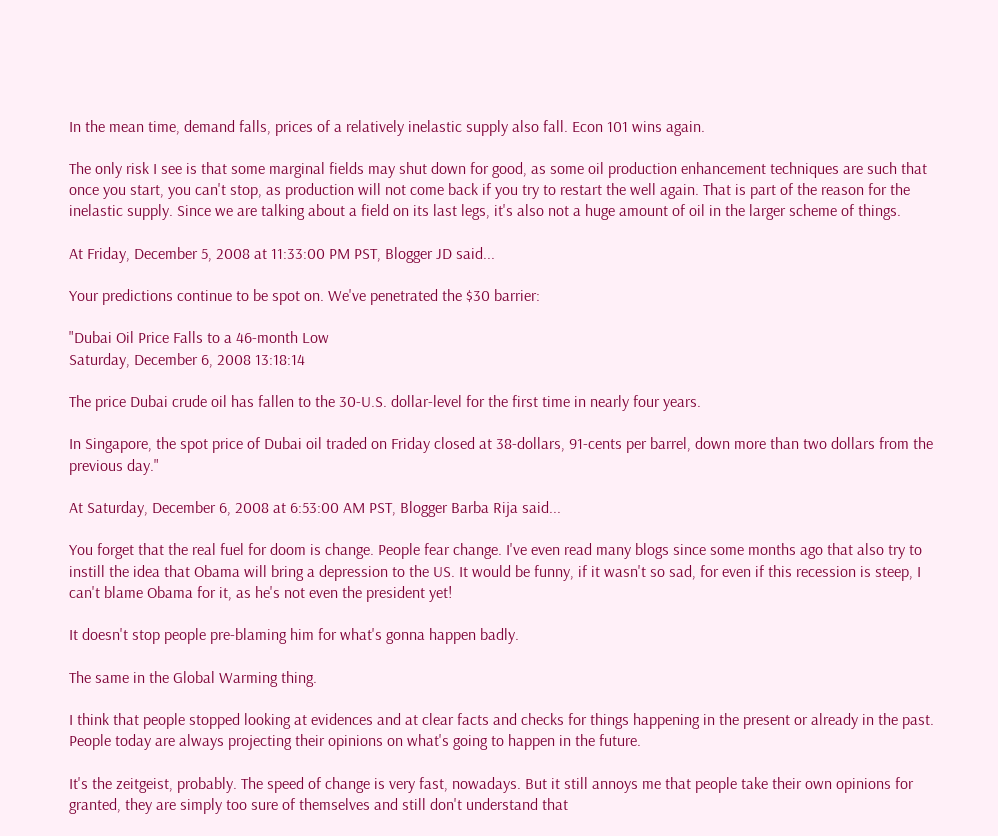In the mean time, demand falls, prices of a relatively inelastic supply also fall. Econ 101 wins again.

The only risk I see is that some marginal fields may shut down for good, as some oil production enhancement techniques are such that once you start, you can't stop, as production will not come back if you try to restart the well again. That is part of the reason for the inelastic supply. Since we are talking about a field on its last legs, it's also not a huge amount of oil in the larger scheme of things.

At Friday, December 5, 2008 at 11:33:00 PM PST, Blogger JD said...

Your predictions continue to be spot on. We've penetrated the $30 barrier:

"Dubai Oil Price Falls to a 46-month Low
Saturday, December 6, 2008 13:18:14

The price Dubai crude oil has fallen to the 30-U.S. dollar-level for the first time in nearly four years.

In Singapore, the spot price of Dubai oil traded on Friday closed at 38-dollars, 91-cents per barrel, down more than two dollars from the previous day."

At Saturday, December 6, 2008 at 6:53:00 AM PST, Blogger Barba Rija said...

You forget that the real fuel for doom is change. People fear change. I've even read many blogs since some months ago that also try to instill the idea that Obama will bring a depression to the US. It would be funny, if it wasn't so sad, for even if this recession is steep, I can't blame Obama for it, as he's not even the president yet!

It doesn't stop people pre-blaming him for what's gonna happen badly.

The same in the Global Warming thing.

I think that people stopped looking at evidences and at clear facts and checks for things happening in the present or already in the past. People today are always projecting their opinions on what's going to happen in the future.

It's the zeitgeist, probably. The speed of change is very fast, nowadays. But it still annoys me that people take their own opinions for granted, they are simply too sure of themselves and still don't understand that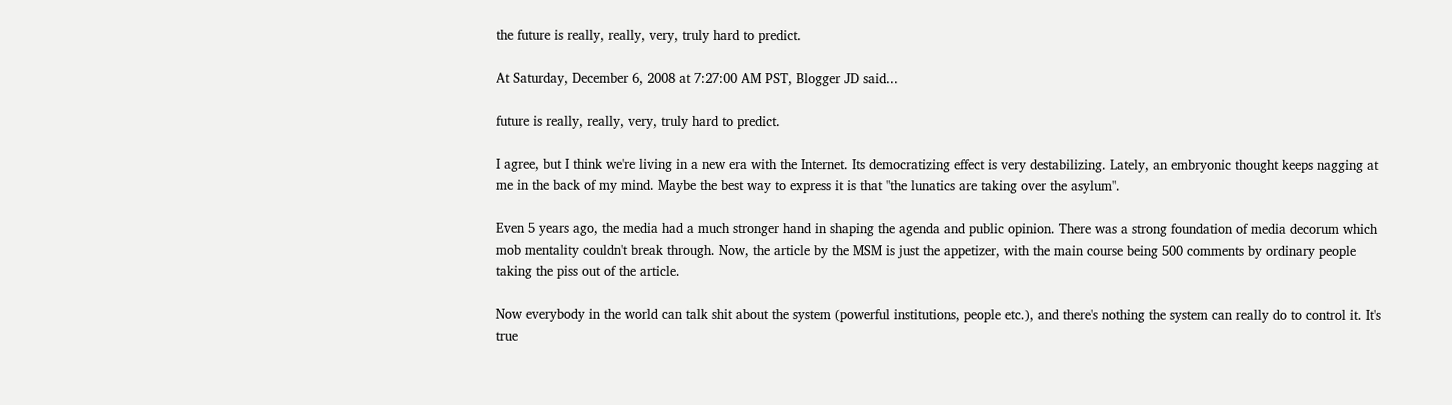the future is really, really, very, truly hard to predict.

At Saturday, December 6, 2008 at 7:27:00 AM PST, Blogger JD said...

future is really, really, very, truly hard to predict.

I agree, but I think we're living in a new era with the Internet. Its democratizing effect is very destabilizing. Lately, an embryonic thought keeps nagging at me in the back of my mind. Maybe the best way to express it is that "the lunatics are taking over the asylum".

Even 5 years ago, the media had a much stronger hand in shaping the agenda and public opinion. There was a strong foundation of media decorum which mob mentality couldn't break through. Now, the article by the MSM is just the appetizer, with the main course being 500 comments by ordinary people taking the piss out of the article.

Now everybody in the world can talk shit about the system (powerful institutions, people etc.), and there's nothing the system can really do to control it. It's true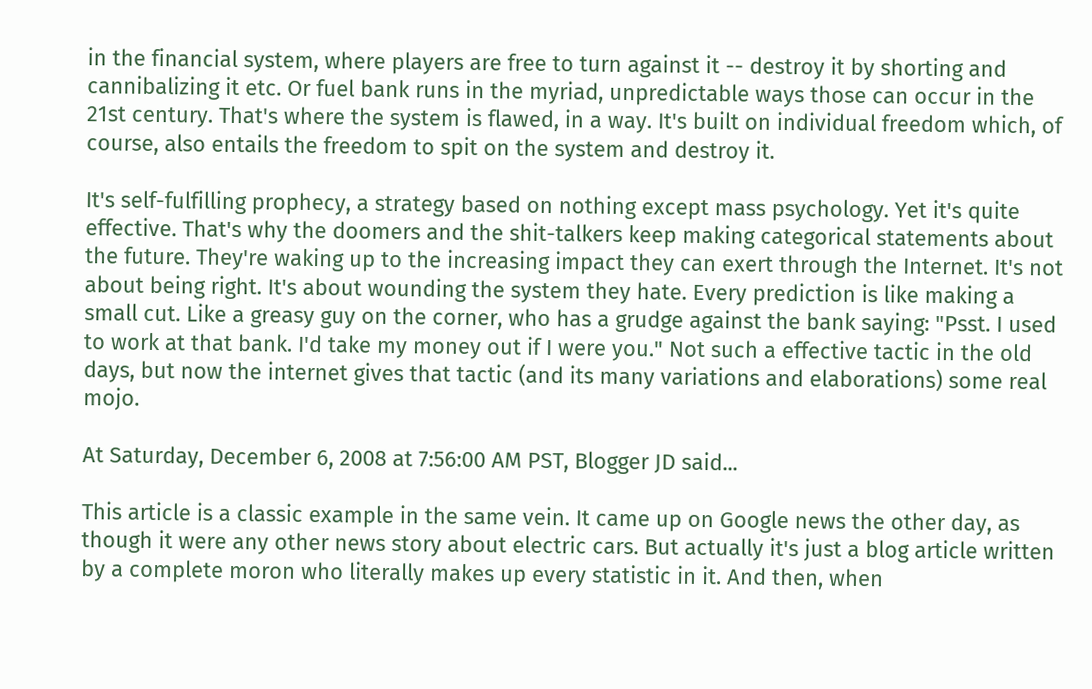in the financial system, where players are free to turn against it -- destroy it by shorting and cannibalizing it etc. Or fuel bank runs in the myriad, unpredictable ways those can occur in the 21st century. That's where the system is flawed, in a way. It's built on individual freedom which, of course, also entails the freedom to spit on the system and destroy it.

It's self-fulfilling prophecy, a strategy based on nothing except mass psychology. Yet it's quite effective. That's why the doomers and the shit-talkers keep making categorical statements about the future. They're waking up to the increasing impact they can exert through the Internet. It's not about being right. It's about wounding the system they hate. Every prediction is like making a small cut. Like a greasy guy on the corner, who has a grudge against the bank saying: "Psst. I used to work at that bank. I'd take my money out if I were you." Not such a effective tactic in the old days, but now the internet gives that tactic (and its many variations and elaborations) some real mojo.

At Saturday, December 6, 2008 at 7:56:00 AM PST, Blogger JD said...

This article is a classic example in the same vein. It came up on Google news the other day, as though it were any other news story about electric cars. But actually it's just a blog article written by a complete moron who literally makes up every statistic in it. And then, when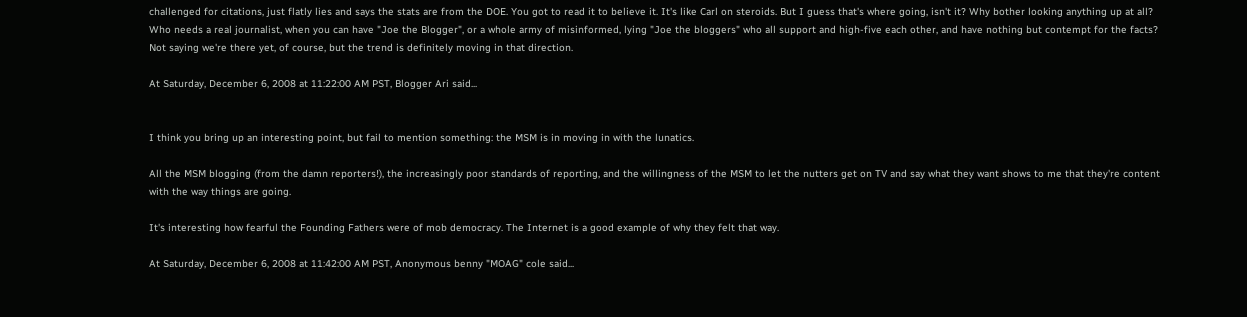challenged for citations, just flatly lies and says the stats are from the DOE. You got to read it to believe it. It's like Carl on steroids. But I guess that's where going, isn't it? Why bother looking anything up at all? Who needs a real journalist, when you can have "Joe the Blogger", or a whole army of misinformed, lying "Joe the bloggers" who all support and high-five each other, and have nothing but contempt for the facts? Not saying we're there yet, of course, but the trend is definitely moving in that direction.

At Saturday, December 6, 2008 at 11:22:00 AM PST, Blogger Ari said...


I think you bring up an interesting point, but fail to mention something: the MSM is in moving in with the lunatics.

All the MSM blogging (from the damn reporters!), the increasingly poor standards of reporting, and the willingness of the MSM to let the nutters get on TV and say what they want shows to me that they're content with the way things are going.

It's interesting how fearful the Founding Fathers were of mob democracy. The Internet is a good example of why they felt that way.

At Saturday, December 6, 2008 at 11:42:00 AM PST, Anonymous benny "MOAG" cole said...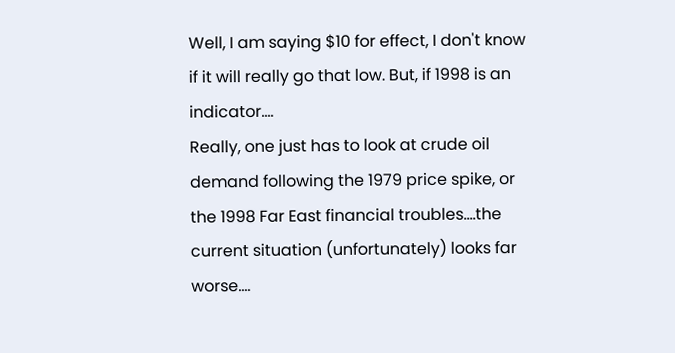Well, I am saying $10 for effect, I don't know if it will really go that low. But, if 1998 is an indicator....
Really, one just has to look at crude oil demand following the 1979 price spike, or the 1998 Far East financial troubles....the current situation (unfortunately) looks far worse....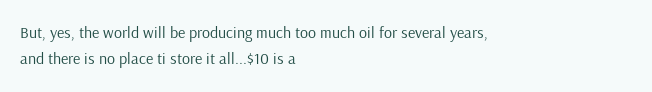But, yes, the world will be producing much too much oil for several years, and there is no place ti store it all...$10 is a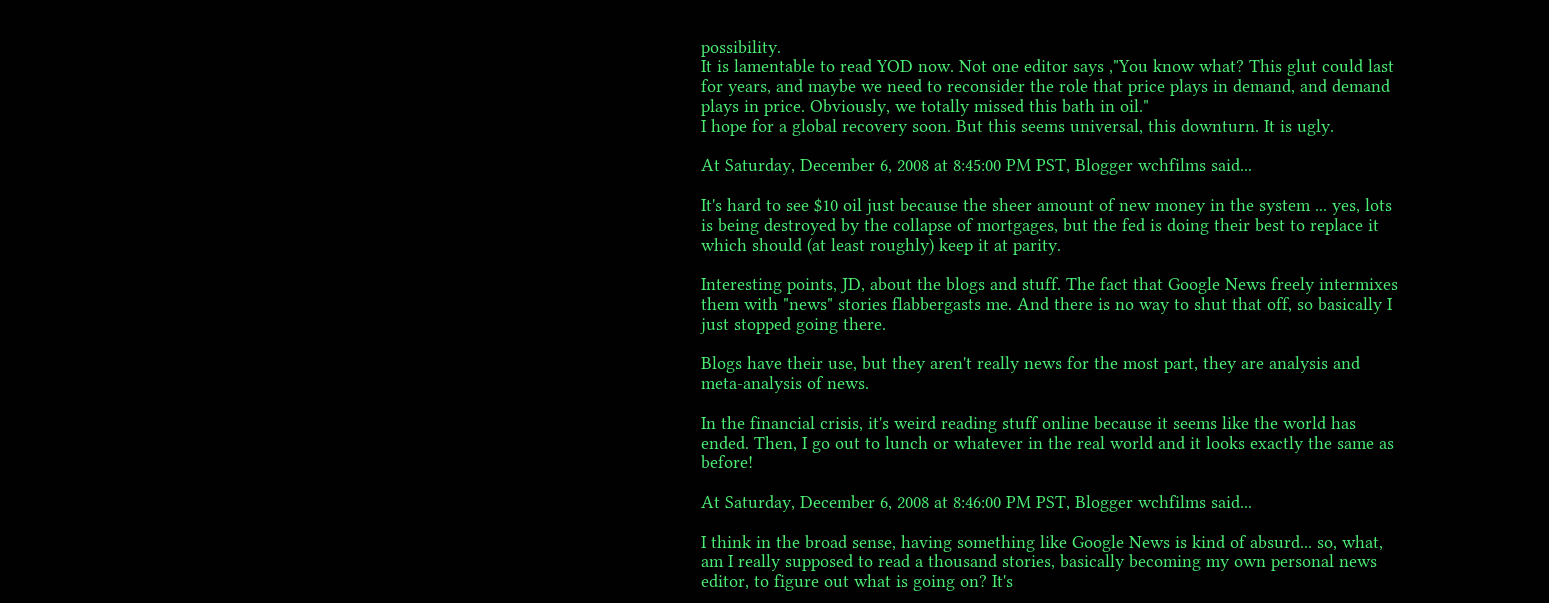possibility.
It is lamentable to read YOD now. Not one editor says ,"You know what? This glut could last for years, and maybe we need to reconsider the role that price plays in demand, and demand plays in price. Obviously, we totally missed this bath in oil."
I hope for a global recovery soon. But this seems universal, this downturn. It is ugly.

At Saturday, December 6, 2008 at 8:45:00 PM PST, Blogger wchfilms said...

It's hard to see $10 oil just because the sheer amount of new money in the system ... yes, lots is being destroyed by the collapse of mortgages, but the fed is doing their best to replace it which should (at least roughly) keep it at parity.

Interesting points, JD, about the blogs and stuff. The fact that Google News freely intermixes them with "news" stories flabbergasts me. And there is no way to shut that off, so basically I just stopped going there.

Blogs have their use, but they aren't really news for the most part, they are analysis and meta-analysis of news.

In the financial crisis, it's weird reading stuff online because it seems like the world has ended. Then, I go out to lunch or whatever in the real world and it looks exactly the same as before!

At Saturday, December 6, 2008 at 8:46:00 PM PST, Blogger wchfilms said...

I think in the broad sense, having something like Google News is kind of absurd... so, what, am I really supposed to read a thousand stories, basically becoming my own personal news editor, to figure out what is going on? It's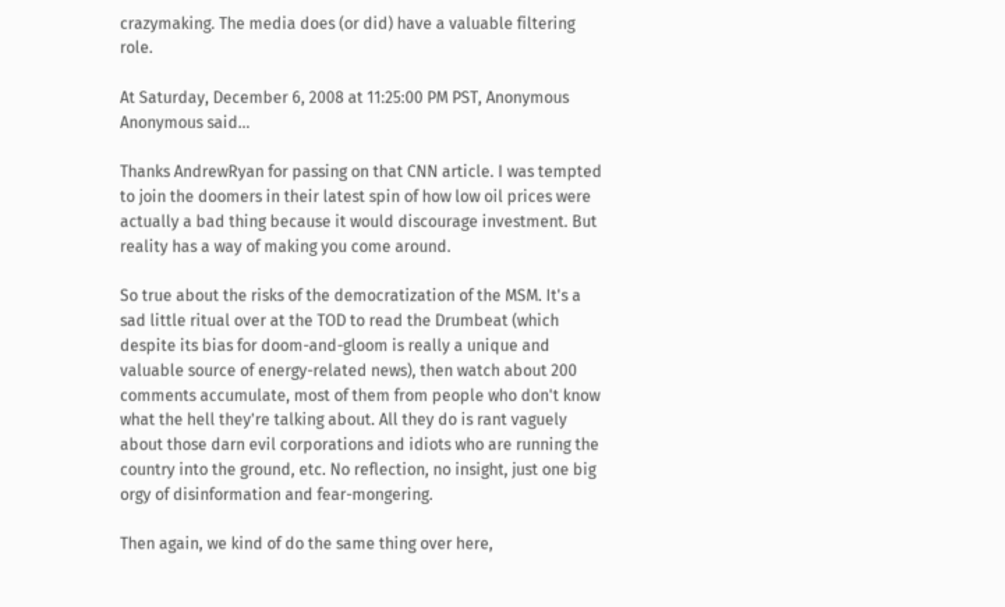crazymaking. The media does (or did) have a valuable filtering role.

At Saturday, December 6, 2008 at 11:25:00 PM PST, Anonymous Anonymous said...

Thanks AndrewRyan for passing on that CNN article. I was tempted to join the doomers in their latest spin of how low oil prices were actually a bad thing because it would discourage investment. But reality has a way of making you come around.

So true about the risks of the democratization of the MSM. It's a sad little ritual over at the TOD to read the Drumbeat (which despite its bias for doom-and-gloom is really a unique and valuable source of energy-related news), then watch about 200 comments accumulate, most of them from people who don't know what the hell they're talking about. All they do is rant vaguely about those darn evil corporations and idiots who are running the country into the ground, etc. No reflection, no insight, just one big orgy of disinformation and fear-mongering.

Then again, we kind of do the same thing over here,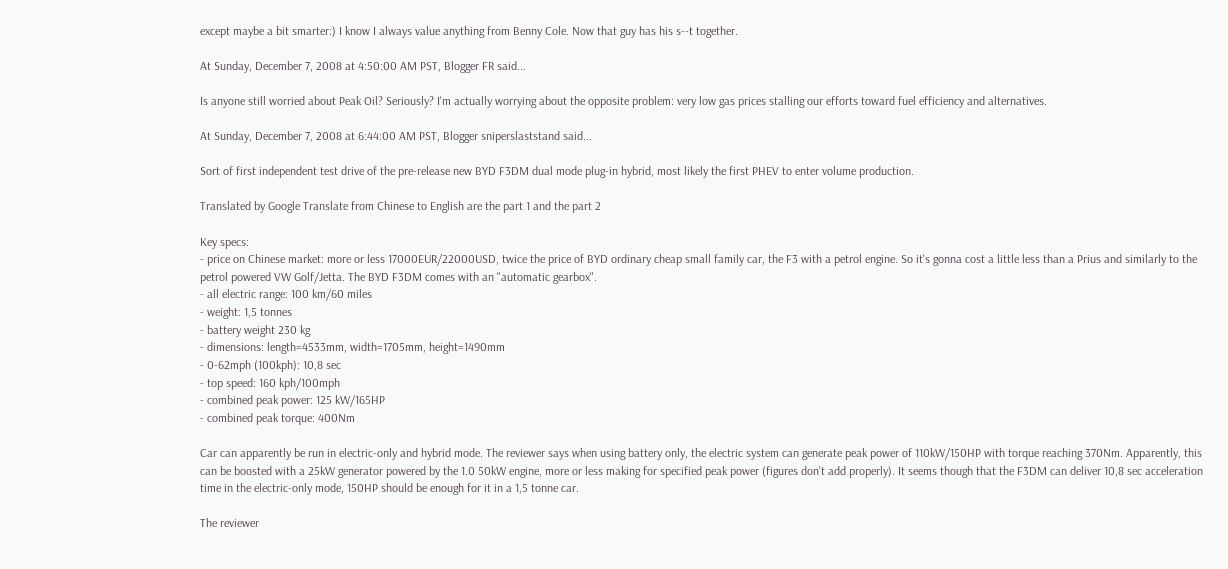except maybe a bit smarter:) I know I always value anything from Benny Cole. Now that guy has his s--t together.

At Sunday, December 7, 2008 at 4:50:00 AM PST, Blogger FR said...

Is anyone still worried about Peak Oil? Seriously? I'm actually worrying about the opposite problem: very low gas prices stalling our efforts toward fuel efficiency and alternatives.

At Sunday, December 7, 2008 at 6:44:00 AM PST, Blogger sniperslaststand said...

Sort of first independent test drive of the pre-release new BYD F3DM dual mode plug-in hybrid, most likely the first PHEV to enter volume production.

Translated by Google Translate from Chinese to English are the part 1 and the part 2

Key specs:
- price on Chinese market: more or less 17000EUR/22000USD, twice the price of BYD ordinary cheap small family car, the F3 with a petrol engine. So it's gonna cost a little less than a Prius and similarly to the petrol powered VW Golf/Jetta. The BYD F3DM comes with an "automatic gearbox".
- all electric range: 100 km/60 miles
- weight: 1,5 tonnes
- battery weight 230 kg
- dimensions: length=4533mm, width=1705mm, height=1490mm
- 0-62mph (100kph): 10,8 sec
- top speed: 160 kph/100mph
- combined peak power: 125 kW/165HP
- combined peak torque: 400Nm

Car can apparently be run in electric-only and hybrid mode. The reviewer says when using battery only, the electric system can generate peak power of 110kW/150HP with torque reaching 370Nm. Apparently, this can be boosted with a 25kW generator powered by the 1.0 50kW engine, more or less making for specified peak power (figures don't add properly). It seems though that the F3DM can deliver 10,8 sec acceleration time in the electric-only mode, 150HP should be enough for it in a 1,5 tonne car.

The reviewer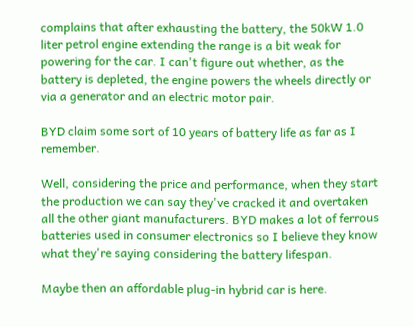complains that after exhausting the battery, the 50kW 1.0 liter petrol engine extending the range is a bit weak for powering for the car. I can't figure out whether, as the battery is depleted, the engine powers the wheels directly or via a generator and an electric motor pair.

BYD claim some sort of 10 years of battery life as far as I remember.

Well, considering the price and performance, when they start the production we can say they've cracked it and overtaken all the other giant manufacturers. BYD makes a lot of ferrous batteries used in consumer electronics so I believe they know what they're saying considering the battery lifespan.

Maybe then an affordable plug-in hybrid car is here.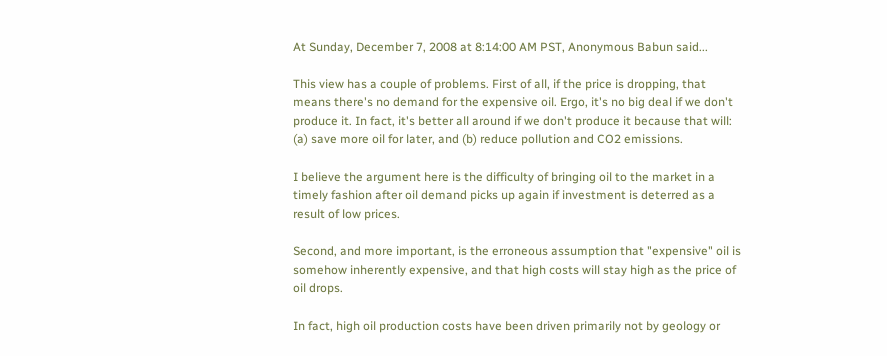At Sunday, December 7, 2008 at 8:14:00 AM PST, Anonymous Babun said...

This view has a couple of problems. First of all, if the price is dropping, that means there's no demand for the expensive oil. Ergo, it's no big deal if we don't produce it. In fact, it's better all around if we don't produce it because that will: (a) save more oil for later, and (b) reduce pollution and CO2 emissions.

I believe the argument here is the difficulty of bringing oil to the market in a timely fashion after oil demand picks up again if investment is deterred as a result of low prices.

Second, and more important, is the erroneous assumption that "expensive" oil is somehow inherently expensive, and that high costs will stay high as the price of oil drops.

In fact, high oil production costs have been driven primarily not by geology or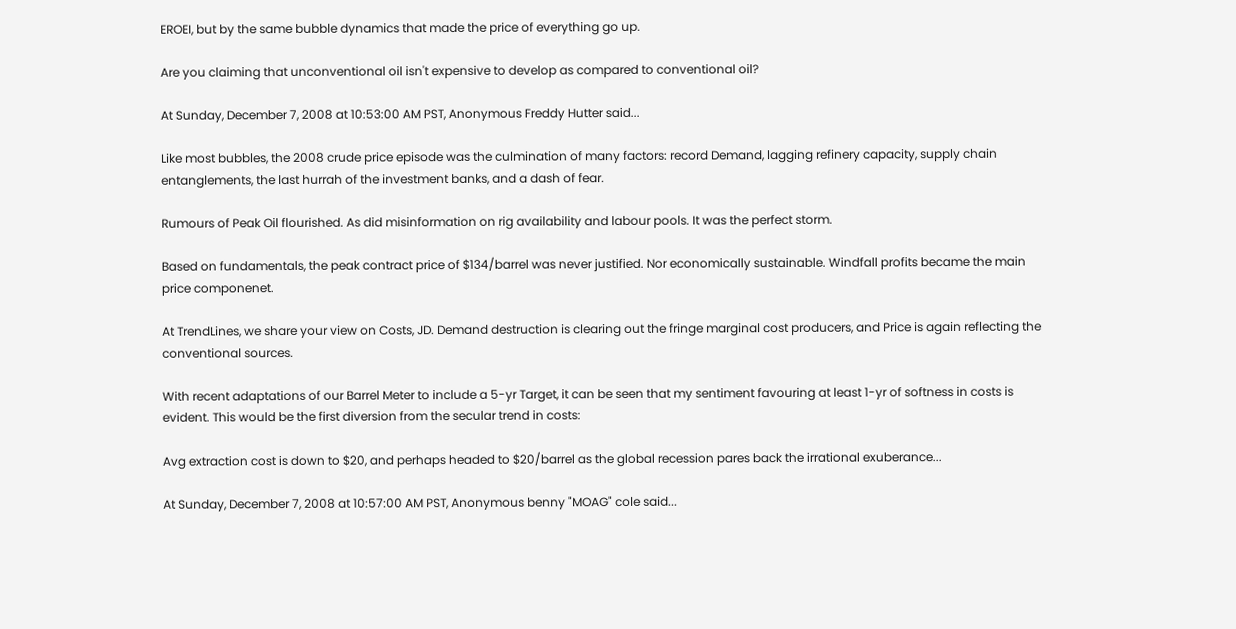EROEI, but by the same bubble dynamics that made the price of everything go up.

Are you claiming that unconventional oil isn't expensive to develop as compared to conventional oil?

At Sunday, December 7, 2008 at 10:53:00 AM PST, Anonymous Freddy Hutter said...

Like most bubbles, the 2008 crude price episode was the culmination of many factors: record Demand, lagging refinery capacity, supply chain entanglements, the last hurrah of the investment banks, and a dash of fear.

Rumours of Peak Oil flourished. As did misinformation on rig availability and labour pools. It was the perfect storm.

Based on fundamentals, the peak contract price of $134/barrel was never justified. Nor economically sustainable. Windfall profits became the main price componenet.

At TrendLines, we share your view on Costs, JD. Demand destruction is clearing out the fringe marginal cost producers, and Price is again reflecting the conventional sources.

With recent adaptations of our Barrel Meter to include a 5-yr Target, it can be seen that my sentiment favouring at least 1-yr of softness in costs is evident. This would be the first diversion from the secular trend in costs:

Avg extraction cost is down to $20, and perhaps headed to $20/barrel as the global recession pares back the irrational exuberance...

At Sunday, December 7, 2008 at 10:57:00 AM PST, Anonymous benny "MOAG" cole said...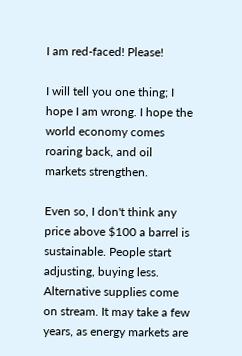I am red-faced! Please!

I will tell you one thing; I hope I am wrong. I hope the world economy comes roaring back, and oil markets strengthen.

Even so, I don't think any price above $100 a barrel is sustainable. People start adjusting, buying less. Alternative supplies come on stream. It may take a few years, as energy markets are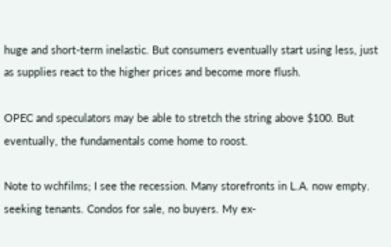huge and short-term inelastic. But consumers eventually start using less, just as supplies react to the higher prices and become more flush.

OPEC and speculators may be able to stretch the string above $100. But eventually, the fundamentals come home to roost.

Note to wchfilms; I see the recession. Many storefronts in L.A. now empty. seeking tenants. Condos for sale, no buyers. My ex-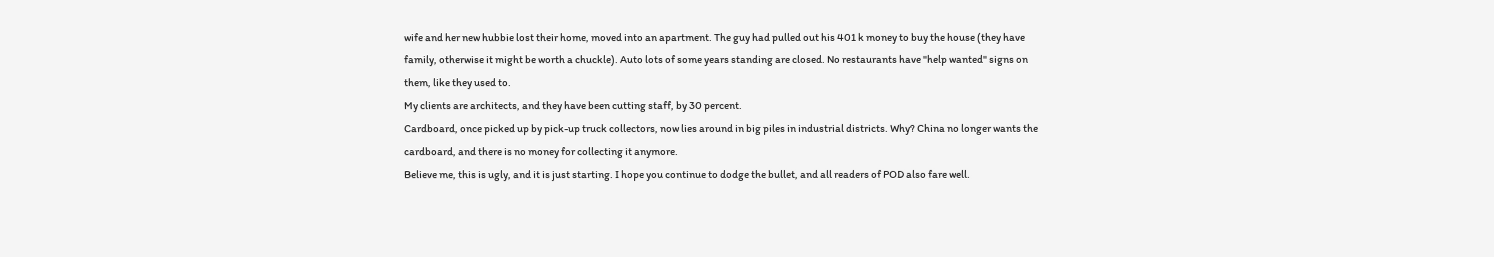wife and her new hubbie lost their home, moved into an apartment. The guy had pulled out his 401 k money to buy the house (they have family, otherwise it might be worth a chuckle). Auto lots of some years standing are closed. No restaurants have "help wanted" signs on them, like they used to.
My clients are architects, and they have been cutting staff, by 30 percent.
Cardboard, once picked up by pick-up truck collectors, now lies around in big piles in industrial districts. Why? China no longer wants the cardboard, and there is no money for collecting it anymore.
Believe me, this is ugly, and it is just starting. I hope you continue to dodge the bullet, and all readers of POD also fare well.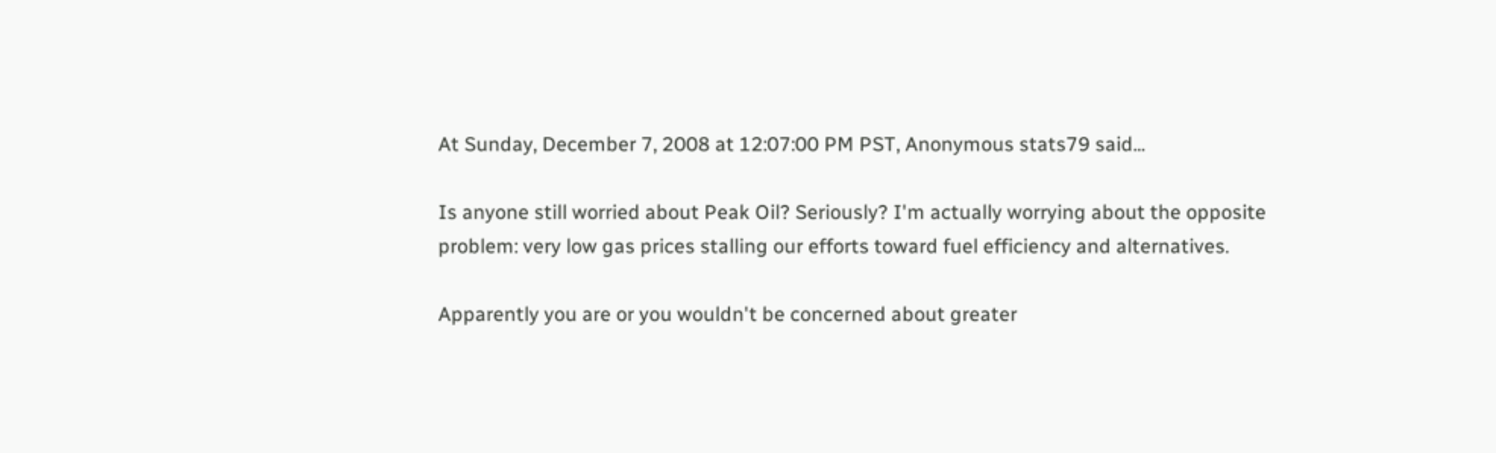At Sunday, December 7, 2008 at 12:07:00 PM PST, Anonymous stats79 said...

Is anyone still worried about Peak Oil? Seriously? I'm actually worrying about the opposite problem: very low gas prices stalling our efforts toward fuel efficiency and alternatives.

Apparently you are or you wouldn't be concerned about greater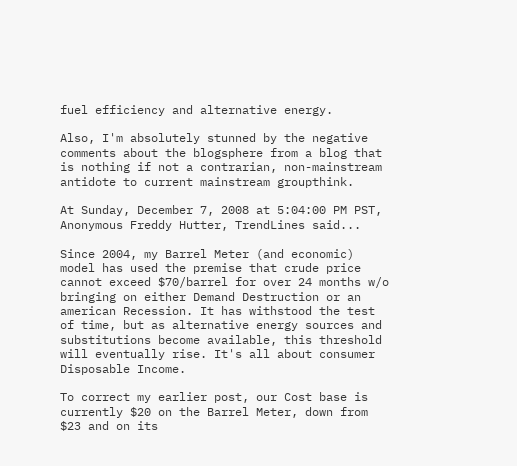fuel efficiency and alternative energy.

Also, I'm absolutely stunned by the negative comments about the blogsphere from a blog that is nothing if not a contrarian, non-mainstream antidote to current mainstream groupthink.

At Sunday, December 7, 2008 at 5:04:00 PM PST, Anonymous Freddy Hutter, TrendLines said...

Since 2004, my Barrel Meter (and economic) model has used the premise that crude price cannot exceed $70/barrel for over 24 months w/o bringing on either Demand Destruction or an american Recession. It has withstood the test of time, but as alternative energy sources and substitutions become available, this threshold will eventually rise. It's all about consumer Disposable Income.

To correct my earlier post, our Cost base is currently $20 on the Barrel Meter, down from $23 and on its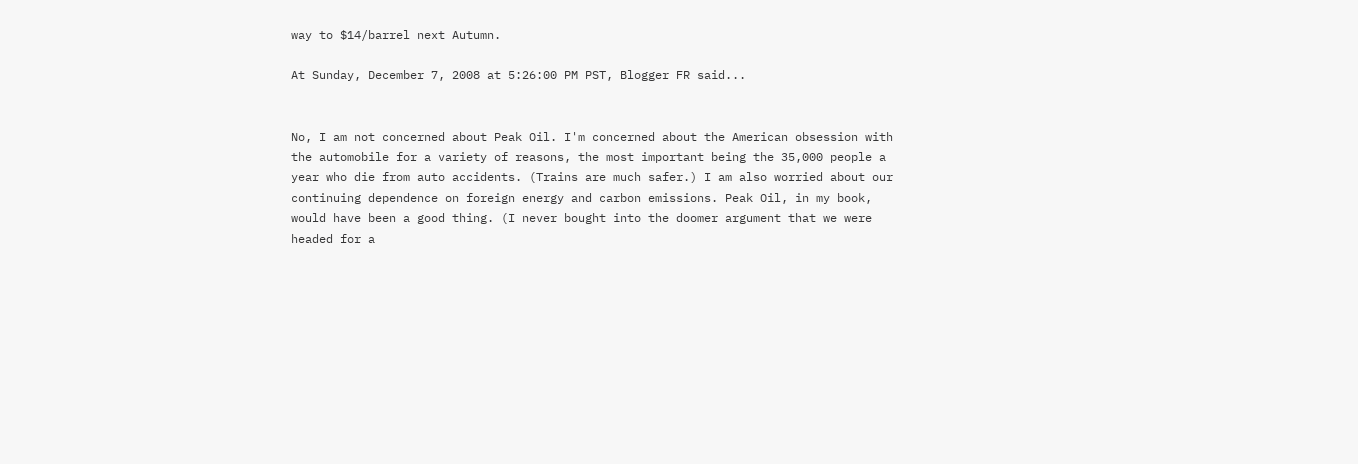way to $14/barrel next Autumn.

At Sunday, December 7, 2008 at 5:26:00 PM PST, Blogger FR said...


No, I am not concerned about Peak Oil. I'm concerned about the American obsession with the automobile for a variety of reasons, the most important being the 35,000 people a year who die from auto accidents. (Trains are much safer.) I am also worried about our continuing dependence on foreign energy and carbon emissions. Peak Oil, in my book, would have been a good thing. (I never bought into the doomer argument that we were headed for a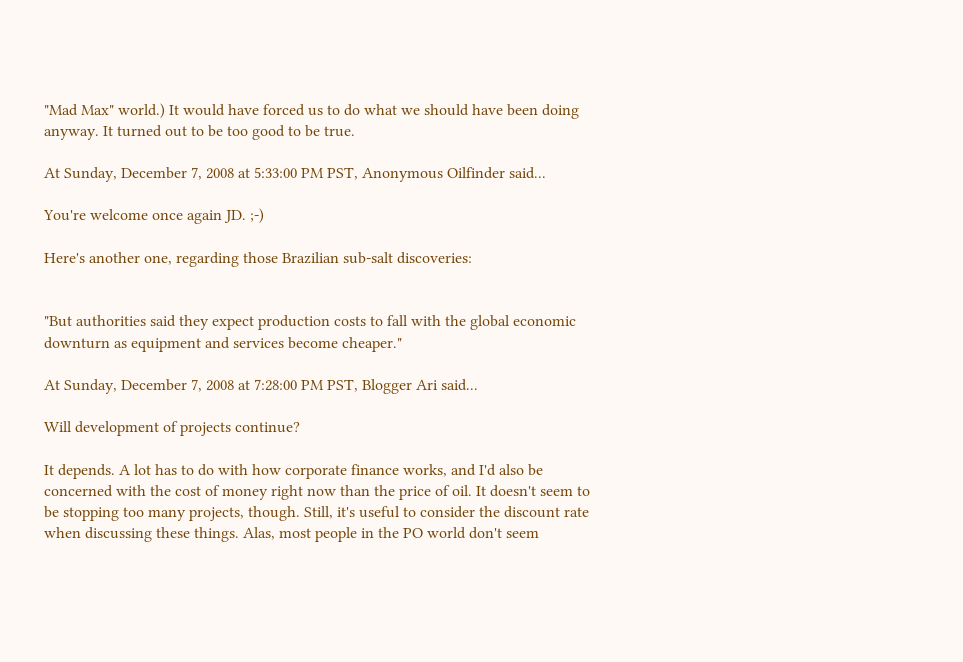"Mad Max" world.) It would have forced us to do what we should have been doing anyway. It turned out to be too good to be true.

At Sunday, December 7, 2008 at 5:33:00 PM PST, Anonymous Oilfinder said...

You're welcome once again JD. ;-)

Here's another one, regarding those Brazilian sub-salt discoveries:


"But authorities said they expect production costs to fall with the global economic downturn as equipment and services become cheaper."

At Sunday, December 7, 2008 at 7:28:00 PM PST, Blogger Ari said...

Will development of projects continue?

It depends. A lot has to do with how corporate finance works, and I'd also be concerned with the cost of money right now than the price of oil. It doesn't seem to be stopping too many projects, though. Still, it's useful to consider the discount rate when discussing these things. Alas, most people in the PO world don't seem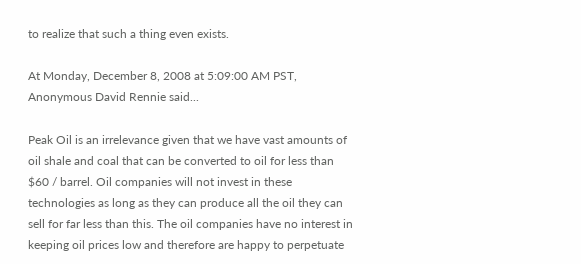to realize that such a thing even exists.

At Monday, December 8, 2008 at 5:09:00 AM PST, Anonymous David Rennie said...

Peak Oil is an irrelevance given that we have vast amounts of oil shale and coal that can be converted to oil for less than $60 / barrel. Oil companies will not invest in these technologies as long as they can produce all the oil they can sell for far less than this. The oil companies have no interest in keeping oil prices low and therefore are happy to perpetuate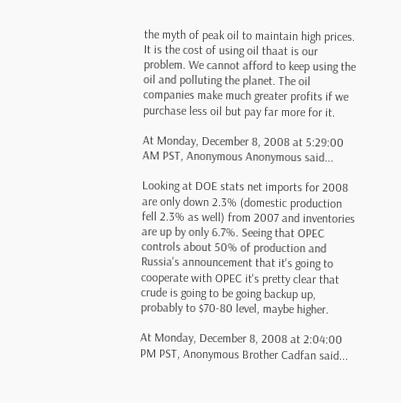the myth of peak oil to maintain high prices. It is the cost of using oil thaat is our problem. We cannot afford to keep using the oil and polluting the planet. The oil companies make much greater profits if we purchase less oil but pay far more for it.

At Monday, December 8, 2008 at 5:29:00 AM PST, Anonymous Anonymous said...

Looking at DOE stats net imports for 2008 are only down 2.3% (domestic production fell 2.3% as well) from 2007 and inventories are up by only 6.7%. Seeing that OPEC controls about 50% of production and Russia's announcement that it's going to cooperate with OPEC it's pretty clear that crude is going to be going backup up, probably to $70-80 level, maybe higher.

At Monday, December 8, 2008 at 2:04:00 PM PST, Anonymous Brother Cadfan said...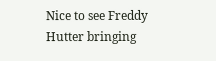Nice to see Freddy Hutter bringing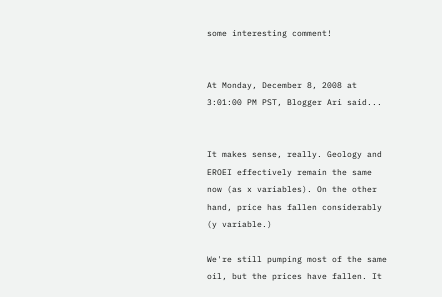some interesting comment!


At Monday, December 8, 2008 at 3:01:00 PM PST, Blogger Ari said...


It makes sense, really. Geology and EROEI effectively remain the same now (as x variables). On the other hand, price has fallen considerably (y variable.)

We're still pumping most of the same oil, but the prices have fallen. It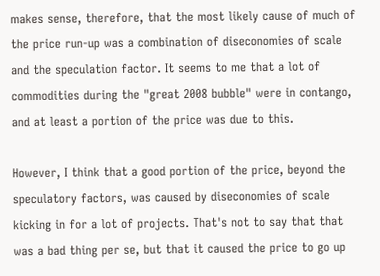makes sense, therefore, that the most likely cause of much of the price run-up was a combination of diseconomies of scale and the speculation factor. It seems to me that a lot of commodities during the "great 2008 bubble" were in contango, and at least a portion of the price was due to this.

However, I think that a good portion of the price, beyond the speculatory factors, was caused by diseconomies of scale kicking in for a lot of projects. That's not to say that that was a bad thing per se, but that it caused the price to go up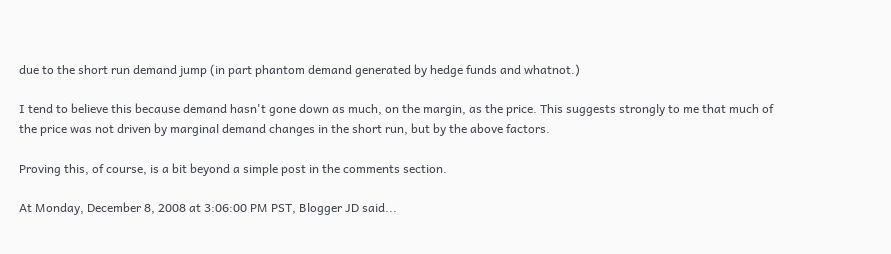due to the short run demand jump (in part phantom demand generated by hedge funds and whatnot.)

I tend to believe this because demand hasn't gone down as much, on the margin, as the price. This suggests strongly to me that much of the price was not driven by marginal demand changes in the short run, but by the above factors.

Proving this, of course, is a bit beyond a simple post in the comments section.

At Monday, December 8, 2008 at 3:06:00 PM PST, Blogger JD said...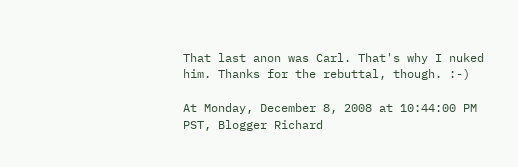That last anon was Carl. That's why I nuked him. Thanks for the rebuttal, though. :-)

At Monday, December 8, 2008 at 10:44:00 PM PST, Blogger Richard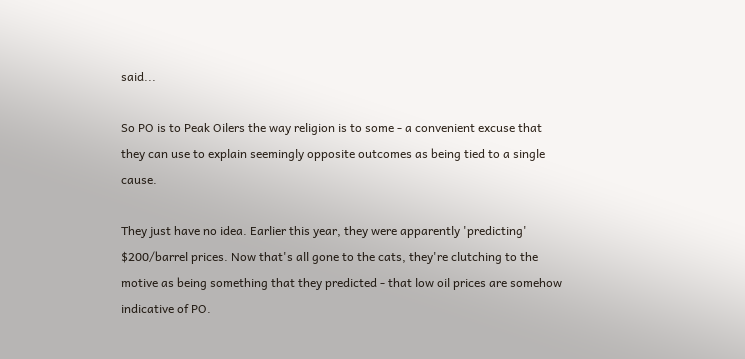said...

So PO is to Peak Oilers the way religion is to some - a convenient excuse that they can use to explain seemingly opposite outcomes as being tied to a single cause.

They just have no idea. Earlier this year, they were apparently 'predicting' $200/barrel prices. Now that's all gone to the cats, they're clutching to the motive as being something that they predicted - that low oil prices are somehow indicative of PO.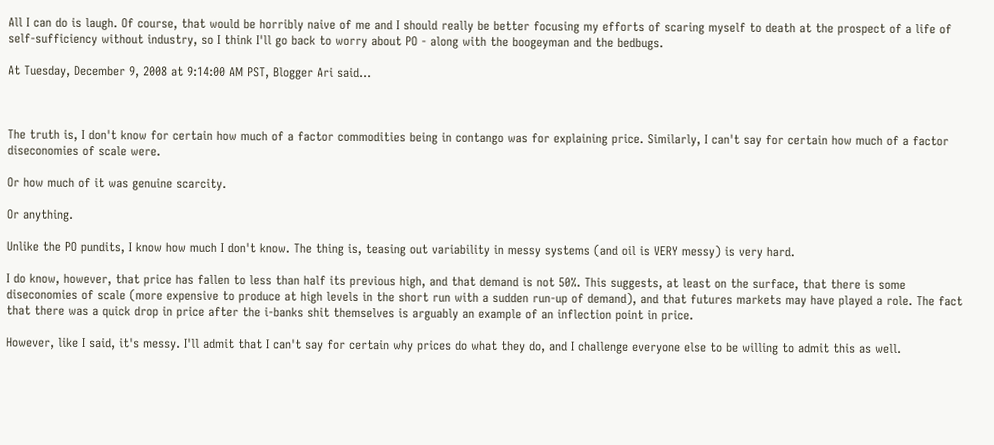All I can do is laugh. Of course, that would be horribly naive of me and I should really be better focusing my efforts of scaring myself to death at the prospect of a life of self-sufficiency without industry, so I think I'll go back to worry about PO - along with the boogeyman and the bedbugs.

At Tuesday, December 9, 2008 at 9:14:00 AM PST, Blogger Ari said...



The truth is, I don't know for certain how much of a factor commodities being in contango was for explaining price. Similarly, I can't say for certain how much of a factor diseconomies of scale were.

Or how much of it was genuine scarcity.

Or anything.

Unlike the PO pundits, I know how much I don't know. The thing is, teasing out variability in messy systems (and oil is VERY messy) is very hard.

I do know, however, that price has fallen to less than half its previous high, and that demand is not 50%. This suggests, at least on the surface, that there is some diseconomies of scale (more expensive to produce at high levels in the short run with a sudden run-up of demand), and that futures markets may have played a role. The fact that there was a quick drop in price after the i-banks shit themselves is arguably an example of an inflection point in price.

However, like I said, it's messy. I'll admit that I can't say for certain why prices do what they do, and I challenge everyone else to be willing to admit this as well.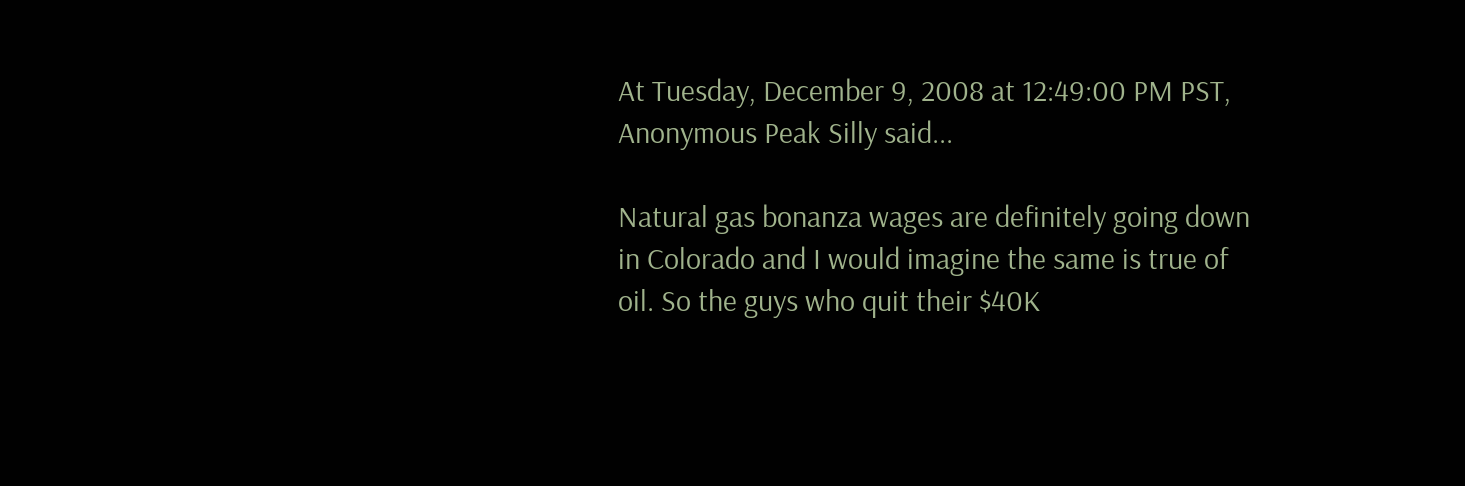At Tuesday, December 9, 2008 at 12:49:00 PM PST, Anonymous Peak Silly said...

Natural gas bonanza wages are definitely going down in Colorado and I would imagine the same is true of oil. So the guys who quit their $40K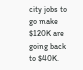city jobs to go make $120K are going back to $40K.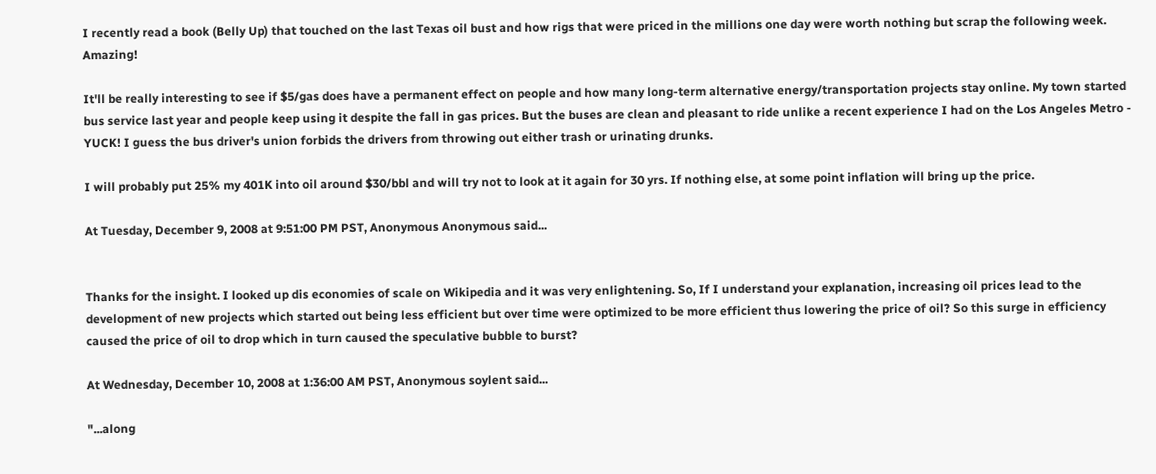I recently read a book (Belly Up) that touched on the last Texas oil bust and how rigs that were priced in the millions one day were worth nothing but scrap the following week. Amazing!

It'll be really interesting to see if $5/gas does have a permanent effect on people and how many long-term alternative energy/transportation projects stay online. My town started bus service last year and people keep using it despite the fall in gas prices. But the buses are clean and pleasant to ride unlike a recent experience I had on the Los Angeles Metro - YUCK! I guess the bus driver's union forbids the drivers from throwing out either trash or urinating drunks.

I will probably put 25% my 401K into oil around $30/bbl and will try not to look at it again for 30 yrs. If nothing else, at some point inflation will bring up the price.

At Tuesday, December 9, 2008 at 9:51:00 PM PST, Anonymous Anonymous said...


Thanks for the insight. I looked up dis economies of scale on Wikipedia and it was very enlightening. So, If I understand your explanation, increasing oil prices lead to the development of new projects which started out being less efficient but over time were optimized to be more efficient thus lowering the price of oil? So this surge in efficiency caused the price of oil to drop which in turn caused the speculative bubble to burst?

At Wednesday, December 10, 2008 at 1:36:00 AM PST, Anonymous soylent said...

"...along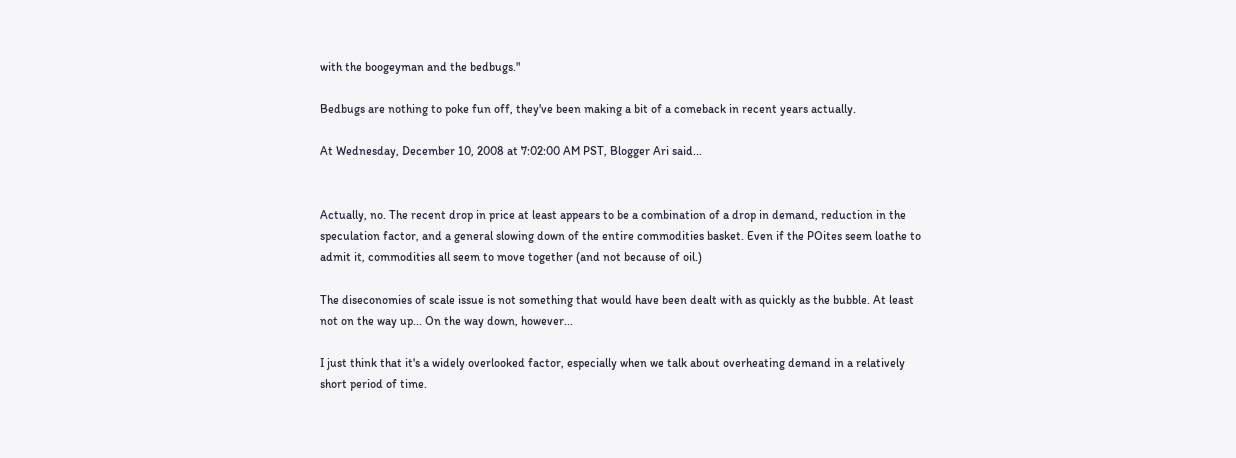with the boogeyman and the bedbugs."

Bedbugs are nothing to poke fun off, they've been making a bit of a comeback in recent years actually.

At Wednesday, December 10, 2008 at 7:02:00 AM PST, Blogger Ari said...


Actually, no. The recent drop in price at least appears to be a combination of a drop in demand, reduction in the speculation factor, and a general slowing down of the entire commodities basket. Even if the POites seem loathe to admit it, commodities all seem to move together (and not because of oil.)

The diseconomies of scale issue is not something that would have been dealt with as quickly as the bubble. At least not on the way up... On the way down, however...

I just think that it's a widely overlooked factor, especially when we talk about overheating demand in a relatively short period of time.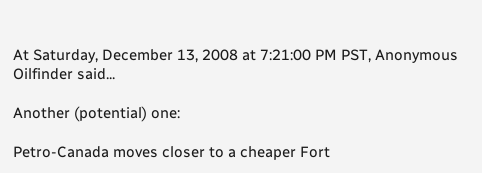At Saturday, December 13, 2008 at 7:21:00 PM PST, Anonymous Oilfinder said...

Another (potential) one:

Petro-Canada moves closer to a cheaper Fort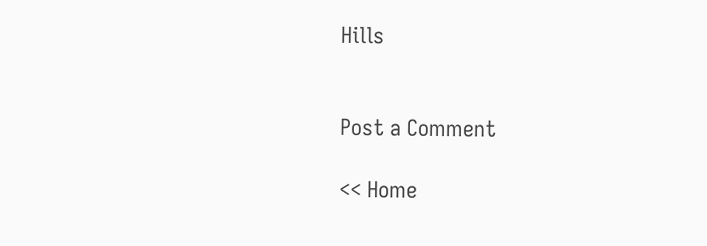Hills


Post a Comment

<< Home